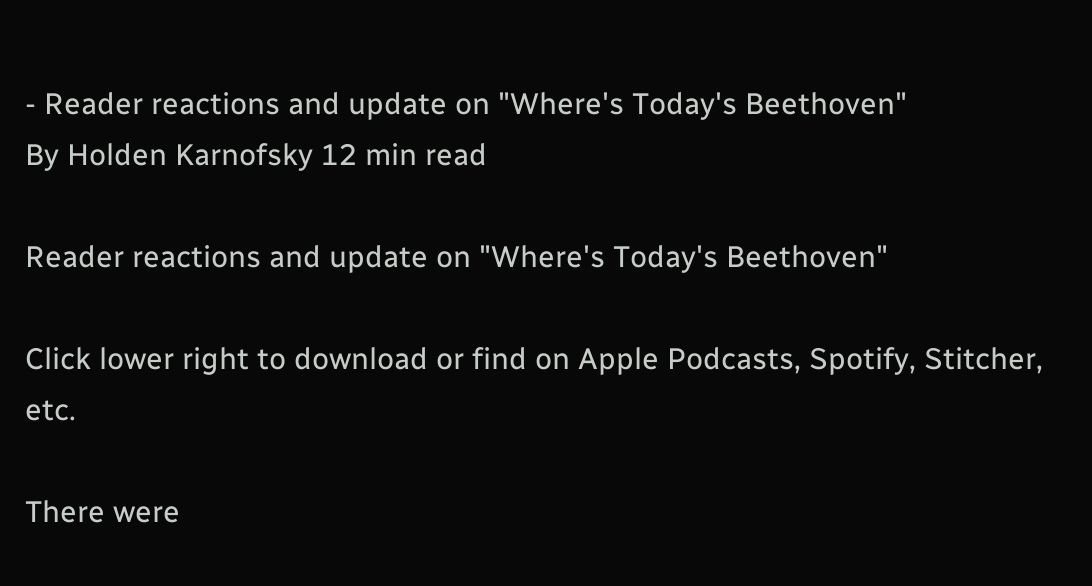- Reader reactions and update on "Where's Today's Beethoven"
By Holden Karnofsky 12 min read

Reader reactions and update on "Where's Today's Beethoven"

Click lower right to download or find on Apple Podcasts, Spotify, Stitcher, etc.

There were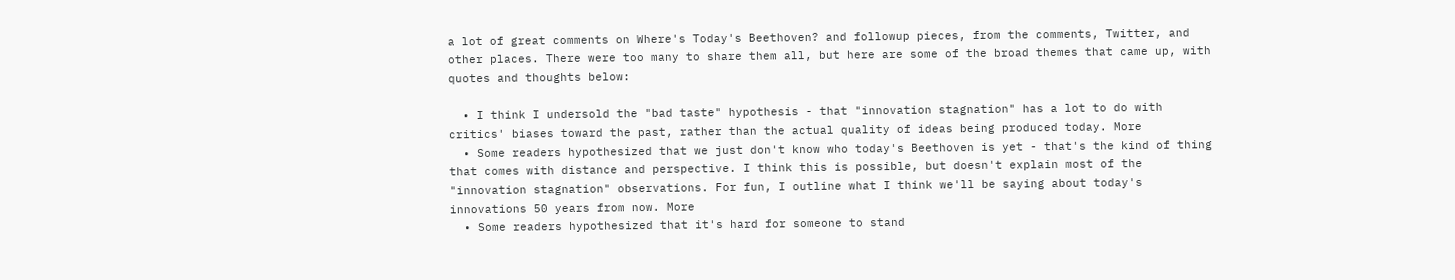a lot of great comments on Where's Today's Beethoven? and followup pieces, from the comments, Twitter, and other places. There were too many to share them all, but here are some of the broad themes that came up, with quotes and thoughts below:

  • I think I undersold the "bad taste" hypothesis - that "innovation stagnation" has a lot to do with critics' biases toward the past, rather than the actual quality of ideas being produced today. More
  • Some readers hypothesized that we just don't know who today's Beethoven is yet - that's the kind of thing that comes with distance and perspective. I think this is possible, but doesn't explain most of the "innovation stagnation" observations. For fun, I outline what I think we'll be saying about today's innovations 50 years from now. More
  • Some readers hypothesized that it's hard for someone to stand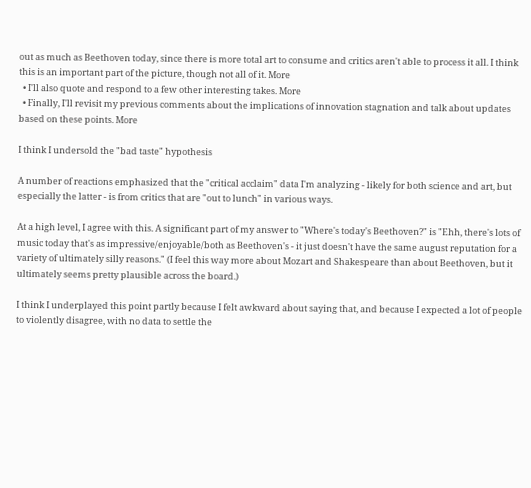out as much as Beethoven today, since there is more total art to consume and critics aren't able to process it all. I think this is an important part of the picture, though not all of it. More
  • I'll also quote and respond to a few other interesting takes. More
  • Finally, I'll revisit my previous comments about the implications of innovation stagnation and talk about updates based on these points. More

I think I undersold the "bad taste" hypothesis

A number of reactions emphasized that the "critical acclaim" data I'm analyzing - likely for both science and art, but especially the latter - is from critics that are "out to lunch" in various ways.

At a high level, I agree with this. A significant part of my answer to "Where's today's Beethoven?" is "Ehh, there's lots of music today that's as impressive/enjoyable/both as Beethoven's - it just doesn't have the same august reputation for a variety of ultimately silly reasons." (I feel this way more about Mozart and Shakespeare than about Beethoven, but it ultimately seems pretty plausible across the board.)

I think I underplayed this point partly because I felt awkward about saying that, and because I expected a lot of people to violently disagree, with no data to settle the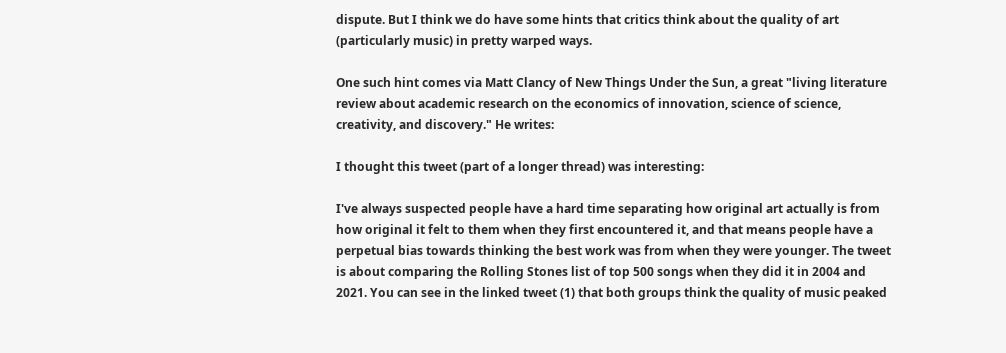dispute. But I think we do have some hints that critics think about the quality of art (particularly music) in pretty warped ways.

One such hint comes via Matt Clancy of New Things Under the Sun, a great "living literature review about academic research on the economics of innovation, science of science, creativity, and discovery." He writes:

I thought this tweet (part of a longer thread) was interesting:

I've always suspected people have a hard time separating how original art actually is from how original it felt to them when they first encountered it, and that means people have a perpetual bias towards thinking the best work was from when they were younger. The tweet is about comparing the Rolling Stones list of top 500 songs when they did it in 2004 and 2021. You can see in the linked tweet (1) that both groups think the quality of music peaked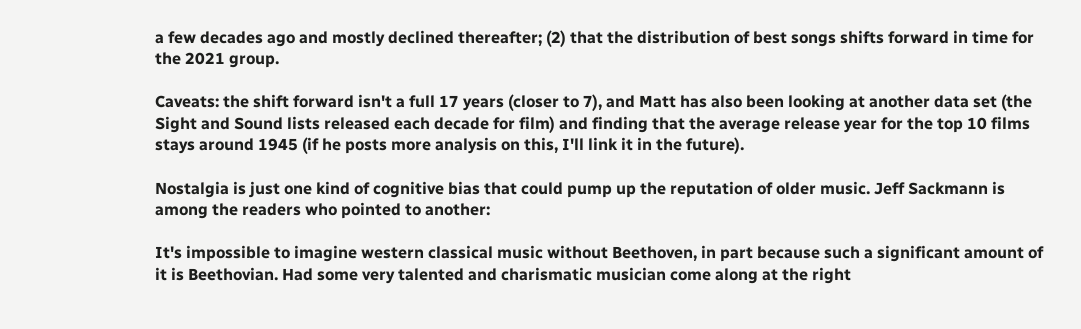a few decades ago and mostly declined thereafter; (2) that the distribution of best songs shifts forward in time for the 2021 group.

Caveats: the shift forward isn't a full 17 years (closer to 7), and Matt has also been looking at another data set (the Sight and Sound lists released each decade for film) and finding that the average release year for the top 10 films stays around 1945 (if he posts more analysis on this, I'll link it in the future).

Nostalgia is just one kind of cognitive bias that could pump up the reputation of older music. Jeff Sackmann is among the readers who pointed to another:

It's impossible to imagine western classical music without Beethoven, in part because such a significant amount of it is Beethovian. Had some very talented and charismatic musician come along at the right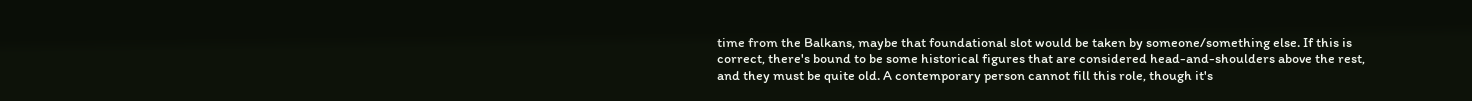time from the Balkans, maybe that foundational slot would be taken by someone/something else. If this is correct, there's bound to be some historical figures that are considered head-and-shoulders above the rest, and they must be quite old. A contemporary person cannot fill this role, though it's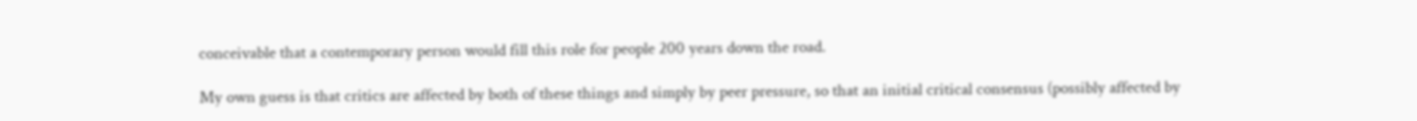conceivable that a contemporary person would fill this role for people 200 years down the road.

My own guess is that critics are affected by both of these things and simply by peer pressure, so that an initial critical consensus (possibly affected by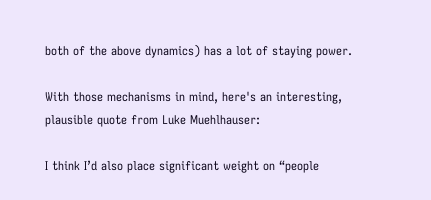both of the above dynamics) has a lot of staying power.

With those mechanisms in mind, here's an interesting, plausible quote from Luke Muehlhauser:

I think I’d also place significant weight on “people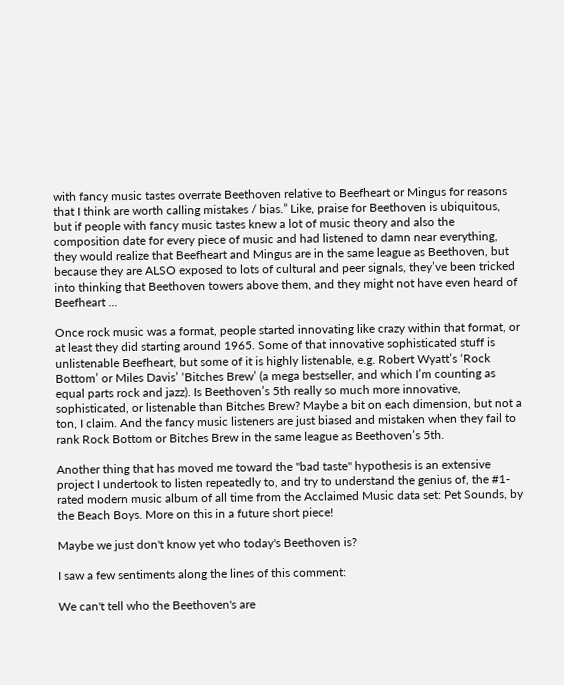with fancy music tastes overrate Beethoven relative to Beefheart or Mingus for reasons that I think are worth calling mistakes / bias.” Like, praise for Beethoven is ubiquitous, but if people with fancy music tastes knew a lot of music theory and also the composition date for every piece of music and had listened to damn near everything, they would realize that Beefheart and Mingus are in the same league as Beethoven, but because they are ALSO exposed to lots of cultural and peer signals, they’ve been tricked into thinking that Beethoven towers above them, and they might not have even heard of Beefheart ...

Once rock music was a format, people started innovating like crazy within that format, or at least they did starting around 1965. Some of that innovative sophisticated stuff is unlistenable Beefheart, but some of it is highly listenable, e.g. Robert Wyatt’s ‘Rock Bottom’ or Miles Davis’ ‘Bitches Brew’ (a mega bestseller, and which I’m counting as equal parts rock and jazz). Is Beethoven’s 5th really so much more innovative, sophisticated, or listenable than Bitches Brew? Maybe a bit on each dimension, but not a ton, I claim. And the fancy music listeners are just biased and mistaken when they fail to rank Rock Bottom or Bitches Brew in the same league as Beethoven’s 5th.

Another thing that has moved me toward the "bad taste" hypothesis is an extensive project I undertook to listen repeatedly to, and try to understand the genius of, the #1-rated modern music album of all time from the Acclaimed Music data set: Pet Sounds, by the Beach Boys. More on this in a future short piece!

Maybe we just don't know yet who today's Beethoven is?

I saw a few sentiments along the lines of this comment:

We can't tell who the Beethoven's are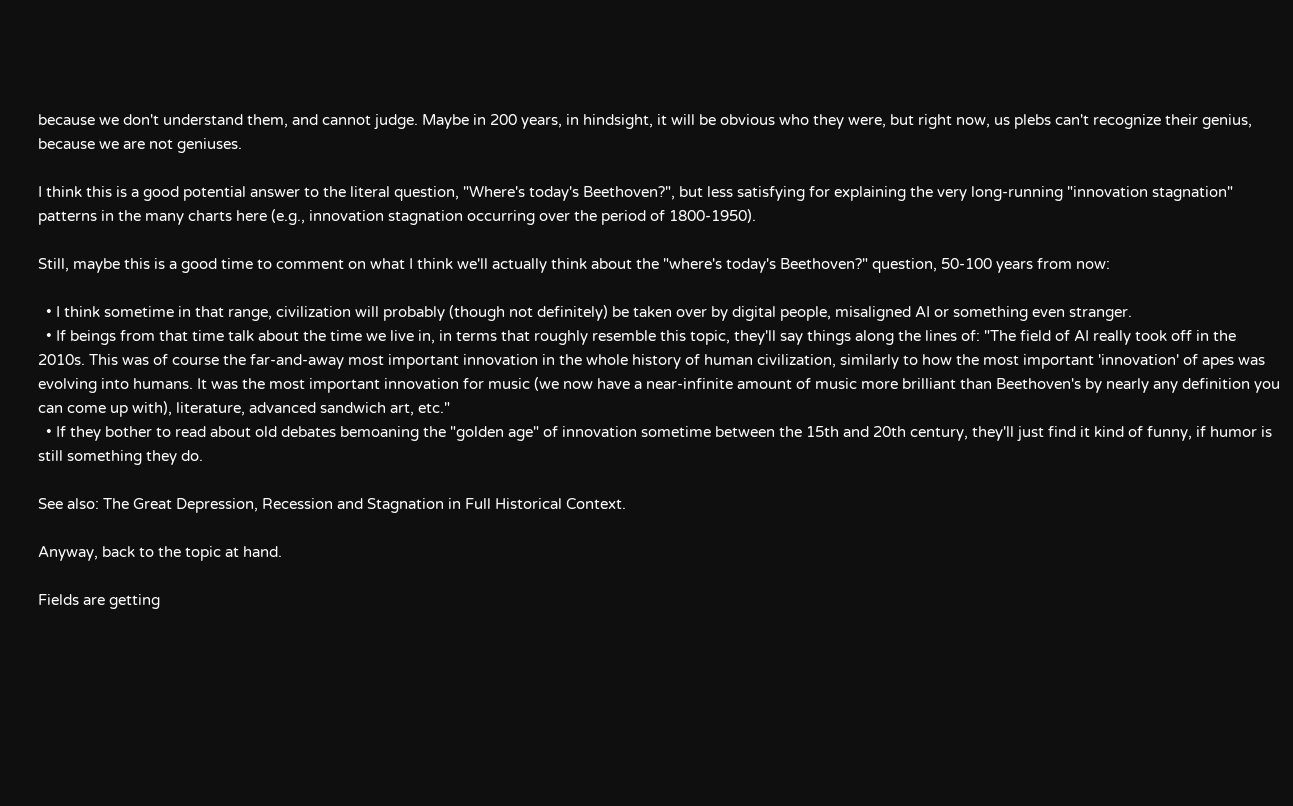because we don't understand them, and cannot judge. Maybe in 200 years, in hindsight, it will be obvious who they were, but right now, us plebs can't recognize their genius, because we are not geniuses.

I think this is a good potential answer to the literal question, "Where's today's Beethoven?", but less satisfying for explaining the very long-running "innovation stagnation" patterns in the many charts here (e.g., innovation stagnation occurring over the period of 1800-1950).

Still, maybe this is a good time to comment on what I think we'll actually think about the "where's today's Beethoven?" question, 50-100 years from now:

  • I think sometime in that range, civilization will probably (though not definitely) be taken over by digital people, misaligned AI or something even stranger.
  • If beings from that time talk about the time we live in, in terms that roughly resemble this topic, they'll say things along the lines of: "The field of AI really took off in the 2010s. This was of course the far-and-away most important innovation in the whole history of human civilization, similarly to how the most important 'innovation' of apes was evolving into humans. It was the most important innovation for music (we now have a near-infinite amount of music more brilliant than Beethoven's by nearly any definition you can come up with), literature, advanced sandwich art, etc."
  • If they bother to read about old debates bemoaning the "golden age" of innovation sometime between the 15th and 20th century, they'll just find it kind of funny, if humor is still something they do.

See also: The Great Depression, Recession and Stagnation in Full Historical Context.

Anyway, back to the topic at hand.

Fields are getting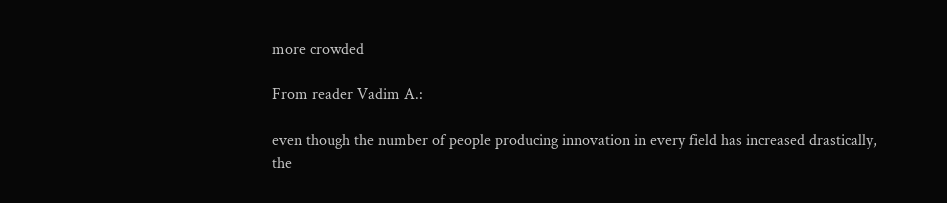more crowded

From reader Vadim A.:

even though the number of people producing innovation in every field has increased drastically, the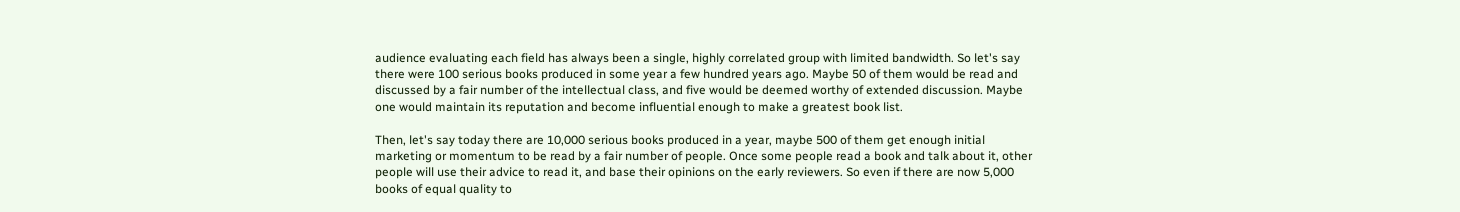audience evaluating each field has always been a single, highly correlated group with limited bandwidth. So let's say there were 100 serious books produced in some year a few hundred years ago. Maybe 50 of them would be read and discussed by a fair number of the intellectual class, and five would be deemed worthy of extended discussion. Maybe one would maintain its reputation and become influential enough to make a greatest book list.

Then, let's say today there are 10,000 serious books produced in a year, maybe 500 of them get enough initial marketing or momentum to be read by a fair number of people. Once some people read a book and talk about it, other people will use their advice to read it, and base their opinions on the early reviewers. So even if there are now 5,000 books of equal quality to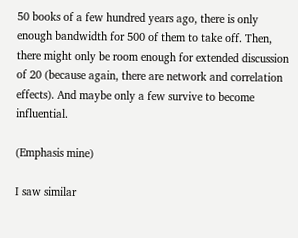50 books of a few hundred years ago, there is only enough bandwidth for 500 of them to take off. Then, there might only be room enough for extended discussion of 20 (because again, there are network and correlation effects). And maybe only a few survive to become influential.

(Emphasis mine)

I saw similar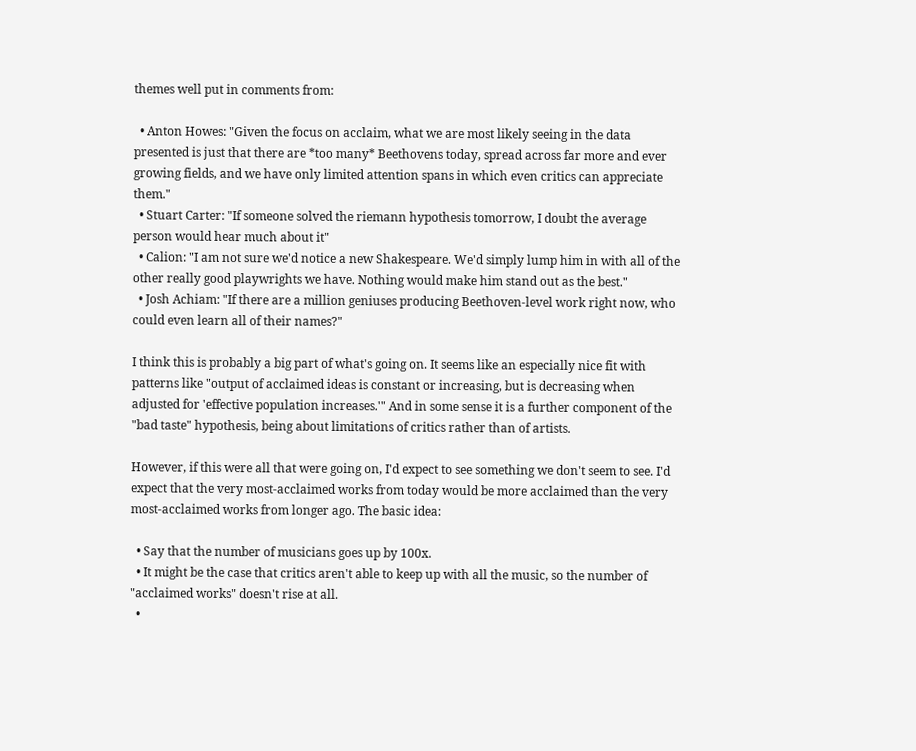themes well put in comments from:

  • Anton Howes: "Given the focus on acclaim, what we are most likely seeing in the data presented is just that there are *too many* Beethovens today, spread across far more and ever growing fields, and we have only limited attention spans in which even critics can appreciate them."
  • Stuart Carter: "If someone solved the riemann hypothesis tomorrow, I doubt the average person would hear much about it"
  • Calion: "I am not sure we'd notice a new Shakespeare. We'd simply lump him in with all of the other really good playwrights we have. Nothing would make him stand out as the best."
  • Josh Achiam: "If there are a million geniuses producing Beethoven-level work right now, who could even learn all of their names?"

I think this is probably a big part of what's going on. It seems like an especially nice fit with patterns like "output of acclaimed ideas is constant or increasing, but is decreasing when adjusted for 'effective population increases.'" And in some sense it is a further component of the "bad taste" hypothesis, being about limitations of critics rather than of artists.

However, if this were all that were going on, I'd expect to see something we don't seem to see. I'd expect that the very most-acclaimed works from today would be more acclaimed than the very most-acclaimed works from longer ago. The basic idea:

  • Say that the number of musicians goes up by 100x.
  • It might be the case that critics aren't able to keep up with all the music, so the number of "acclaimed works" doesn't rise at all.
  •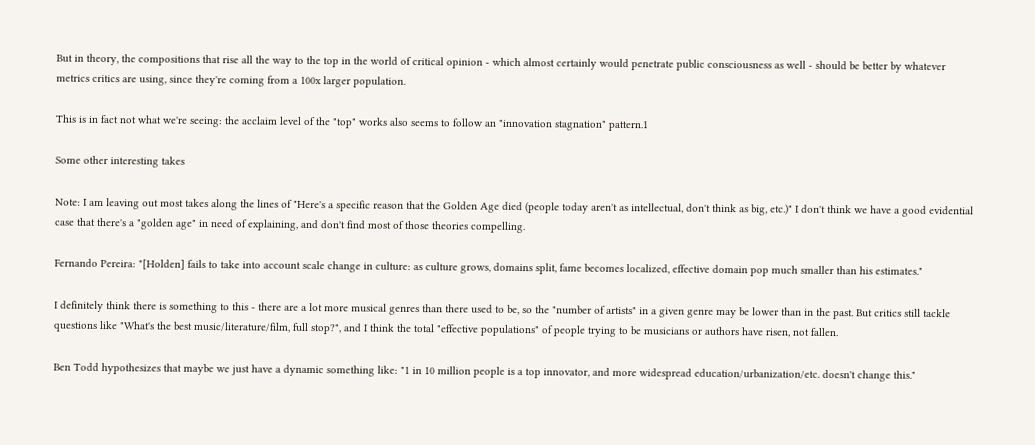But in theory, the compositions that rise all the way to the top in the world of critical opinion - which almost certainly would penetrate public consciousness as well - should be better by whatever metrics critics are using, since they're coming from a 100x larger population.

This is in fact not what we're seeing: the acclaim level of the "top" works also seems to follow an "innovation stagnation" pattern.1

Some other interesting takes

Note: I am leaving out most takes along the lines of "Here's a specific reason that the Golden Age died (people today aren't as intellectual, don't think as big, etc.)" I don't think we have a good evidential case that there's a "golden age" in need of explaining, and don't find most of those theories compelling.

Fernando Pereira: "[Holden] fails to take into account scale change in culture: as culture grows, domains split, fame becomes localized, effective domain pop much smaller than his estimates."

I definitely think there is something to this - there are a lot more musical genres than there used to be, so the "number of artists" in a given genre may be lower than in the past. But critics still tackle questions like "What's the best music/literature/film, full stop?", and I think the total "effective populations" of people trying to be musicians or authors have risen, not fallen.

Ben Todd hypothesizes that maybe we just have a dynamic something like: "1 in 10 million people is a top innovator, and more widespread education/urbanization/etc. doesn't change this."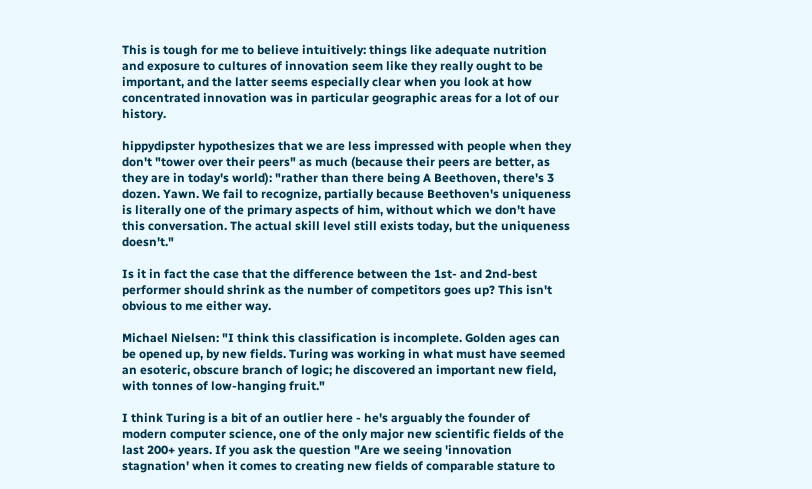This is tough for me to believe intuitively: things like adequate nutrition and exposure to cultures of innovation seem like they really ought to be important, and the latter seems especially clear when you look at how concentrated innovation was in particular geographic areas for a lot of our history.

hippydipster hypothesizes that we are less impressed with people when they don't "tower over their peers" as much (because their peers are better, as they are in today's world): "rather than there being A Beethoven, there's 3 dozen. Yawn. We fail to recognize, partially because Beethoven's uniqueness is literally one of the primary aspects of him, without which we don't have this conversation. The actual skill level still exists today, but the uniqueness doesn't."

Is it in fact the case that the difference between the 1st- and 2nd-best performer should shrink as the number of competitors goes up? This isn't obvious to me either way.

Michael Nielsen: "I think this classification is incomplete. Golden ages can be opened up, by new fields. Turing was working in what must have seemed an esoteric, obscure branch of logic; he discovered an important new field, with tonnes of low-hanging fruit."

I think Turing is a bit of an outlier here - he's arguably the founder of modern computer science, one of the only major new scientific fields of the last 200+ years. If you ask the question "Are we seeing 'innovation stagnation' when it comes to creating new fields of comparable stature to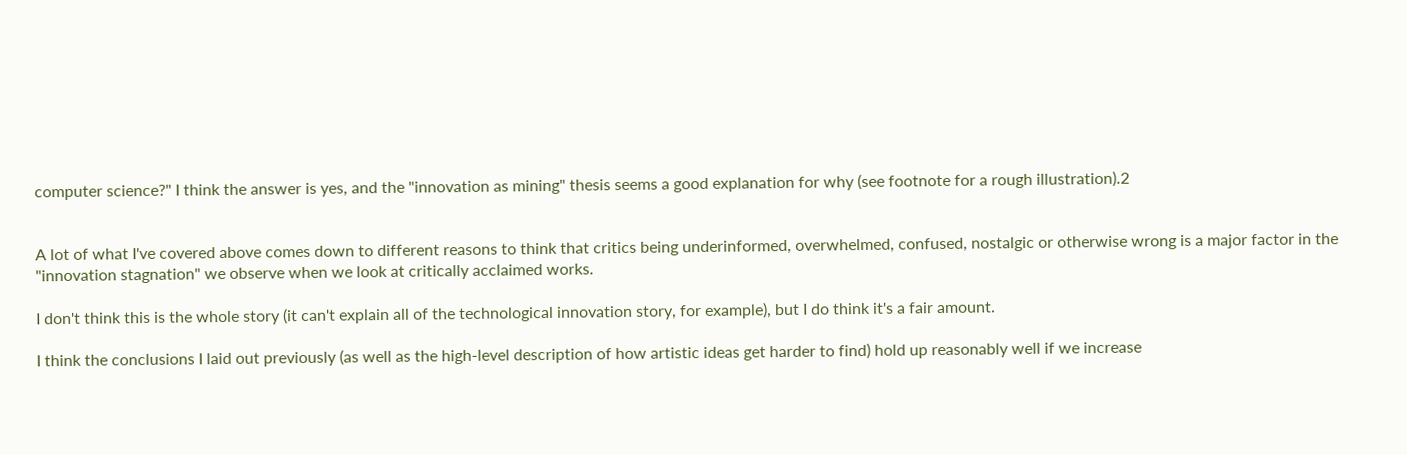computer science?" I think the answer is yes, and the "innovation as mining" thesis seems a good explanation for why (see footnote for a rough illustration).2


A lot of what I've covered above comes down to different reasons to think that critics being underinformed, overwhelmed, confused, nostalgic or otherwise wrong is a major factor in the "innovation stagnation" we observe when we look at critically acclaimed works.

I don't think this is the whole story (it can't explain all of the technological innovation story, for example), but I do think it's a fair amount.

I think the conclusions I laid out previously (as well as the high-level description of how artistic ideas get harder to find) hold up reasonably well if we increase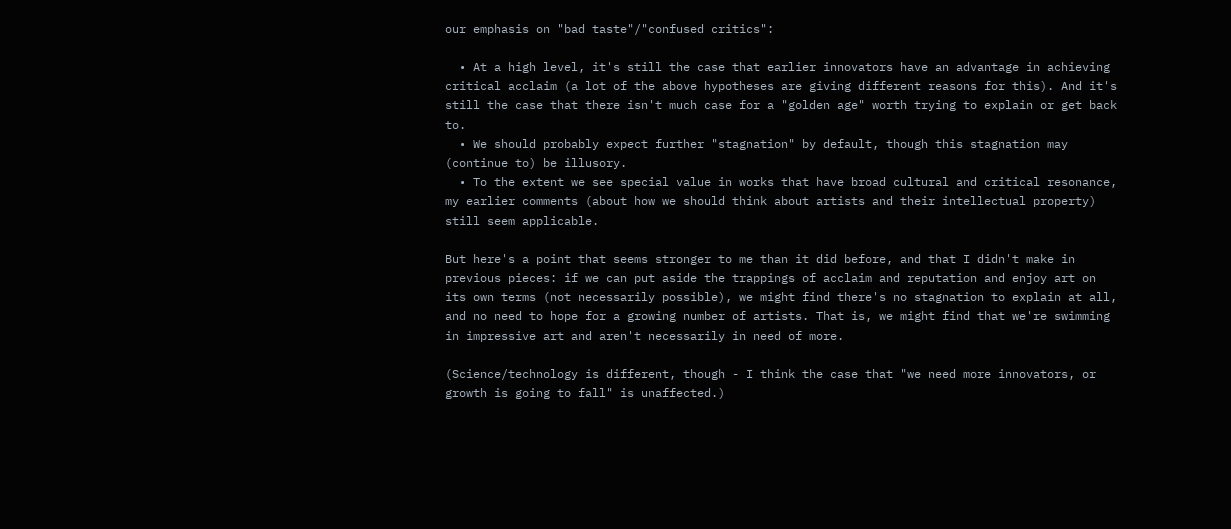our emphasis on "bad taste"/"confused critics":

  • At a high level, it's still the case that earlier innovators have an advantage in achieving critical acclaim (a lot of the above hypotheses are giving different reasons for this). And it's still the case that there isn't much case for a "golden age" worth trying to explain or get back to.
  • We should probably expect further "stagnation" by default, though this stagnation may (continue to) be illusory.
  • To the extent we see special value in works that have broad cultural and critical resonance, my earlier comments (about how we should think about artists and their intellectual property) still seem applicable.

But here's a point that seems stronger to me than it did before, and that I didn't make in previous pieces: if we can put aside the trappings of acclaim and reputation and enjoy art on its own terms (not necessarily possible), we might find there's no stagnation to explain at all, and no need to hope for a growing number of artists. That is, we might find that we're swimming in impressive art and aren't necessarily in need of more.

(Science/technology is different, though - I think the case that "we need more innovators, or growth is going to fall" is unaffected.)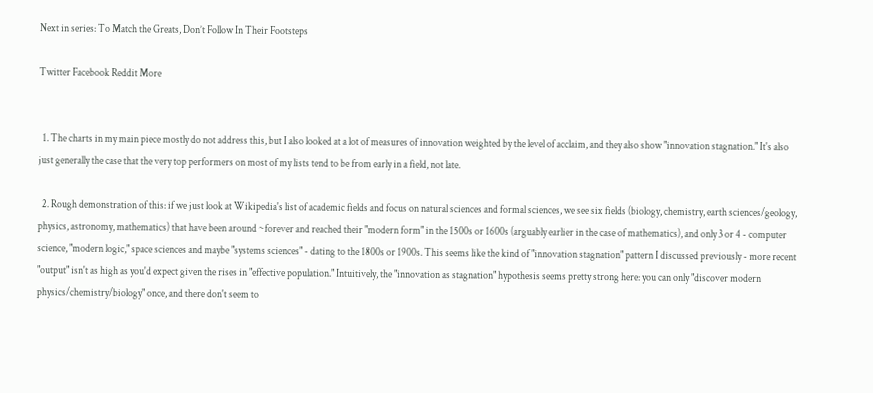Next in series: To Match the Greats, Don’t Follow In Their Footsteps

Twitter Facebook Reddit More


  1. The charts in my main piece mostly do not address this, but I also looked at a lot of measures of innovation weighted by the level of acclaim, and they also show "innovation stagnation." It's also just generally the case that the very top performers on most of my lists tend to be from early in a field, not late.

  2. Rough demonstration of this: if we just look at Wikipedia's list of academic fields and focus on natural sciences and formal sciences, we see six fields (biology, chemistry, earth sciences/geology, physics, astronomy, mathematics) that have been around ~forever and reached their "modern form" in the 1500s or 1600s (arguably earlier in the case of mathematics), and only 3 or 4 - computer science, "modern logic," space sciences and maybe "systems sciences" - dating to the 1800s or 1900s. This seems like the kind of "innovation stagnation" pattern I discussed previously - more recent "output" isn't as high as you'd expect given the rises in "effective population." Intuitively, the "innovation as stagnation" hypothesis seems pretty strong here: you can only "discover modern physics/chemistry/biology" once, and there don't seem to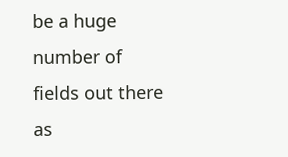be a huge number of fields out there as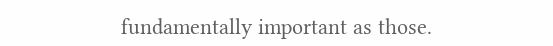fundamentally important as those.